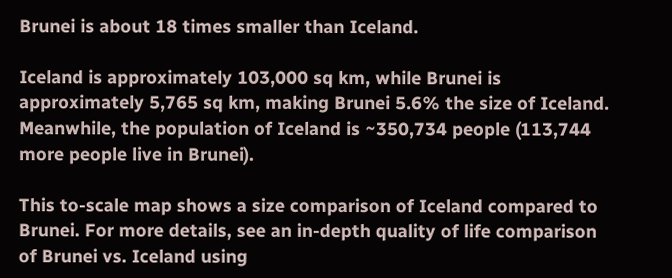Brunei is about 18 times smaller than Iceland.

Iceland is approximately 103,000 sq km, while Brunei is approximately 5,765 sq km, making Brunei 5.6% the size of Iceland. Meanwhile, the population of Iceland is ~350,734 people (113,744 more people live in Brunei).

This to-scale map shows a size comparison of Iceland compared to Brunei. For more details, see an in-depth quality of life comparison of Brunei vs. Iceland using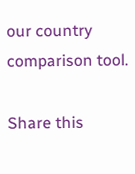our country comparison tool.

Share this